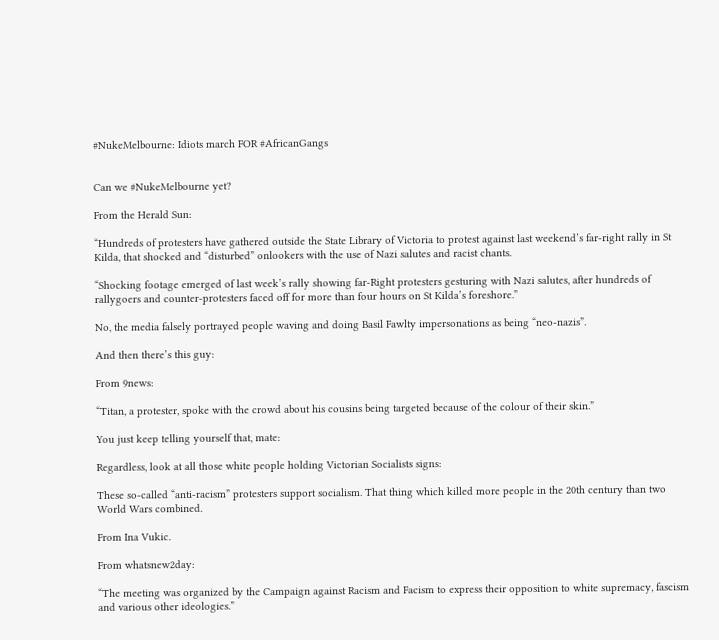#NukeMelbourne: Idiots march FOR #AfricanGangs


Can we #NukeMelbourne yet?

From the Herald Sun:

“Hundreds of protesters have gathered outside the State Library of Victoria to protest against last weekend’s far-right rally in St Kilda, that shocked and “disturbed” onlookers with the use of Nazi salutes and racist chants.

“Shocking footage emerged of last week’s rally showing far-Right protesters gesturing with Nazi salutes, after hundreds of rallygoers and counter-protesters faced off for more than four hours on St Kilda’s foreshore.”

No, the media falsely portrayed people waving and doing Basil Fawlty impersonations as being “neo-nazis”.

And then there’s this guy:

From 9news:

“Titan, a protester, spoke with the crowd about his cousins being targeted because of the colour of their skin.”

You just keep telling yourself that, mate:

Regardless, look at all those white people holding Victorian Socialists signs:

These so-called “anti-racism” protesters support socialism. That thing which killed more people in the 20th century than two World Wars combined.

From Ina Vukic.

From whatsnew2day:

“The meeting was organized by the Campaign against Racism and Facism to express their opposition to white supremacy, fascism and various other ideologies.”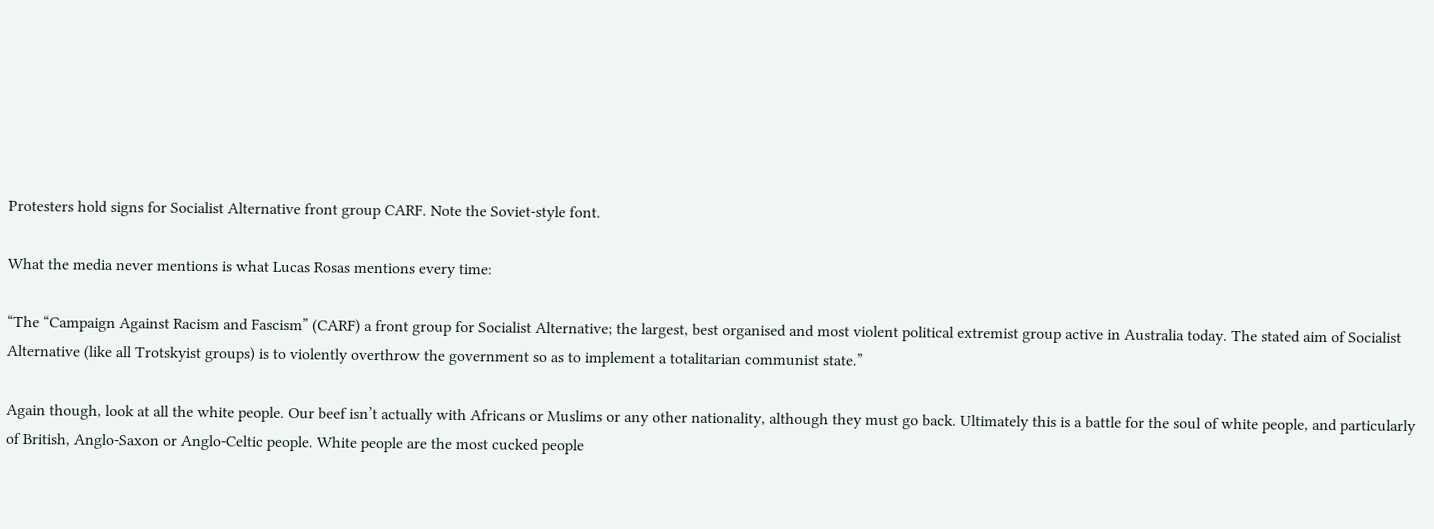Protesters hold signs for Socialist Alternative front group CARF. Note the Soviet-style font.

What the media never mentions is what Lucas Rosas mentions every time:

“The “Campaign Against Racism and Fascism” (CARF) a front group for Socialist Alternative; the largest, best organised and most violent political extremist group active in Australia today. The stated aim of Socialist Alternative (like all Trotskyist groups) is to violently overthrow the government so as to implement a totalitarian communist state.”

Again though, look at all the white people. Our beef isn’t actually with Africans or Muslims or any other nationality, although they must go back. Ultimately this is a battle for the soul of white people, and particularly of British, Anglo-Saxon or Anglo-Celtic people. White people are the most cucked people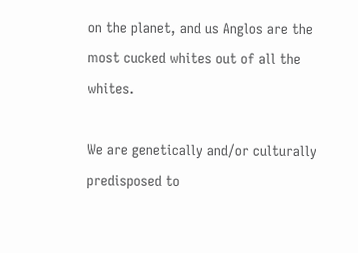on the planet, and us Anglos are the most cucked whites out of all the whites.

We are genetically and/or culturally predisposed to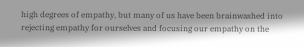high degrees of empathy, but many of us have been brainwashed into rejecting empathy for ourselves and focusing our empathy on the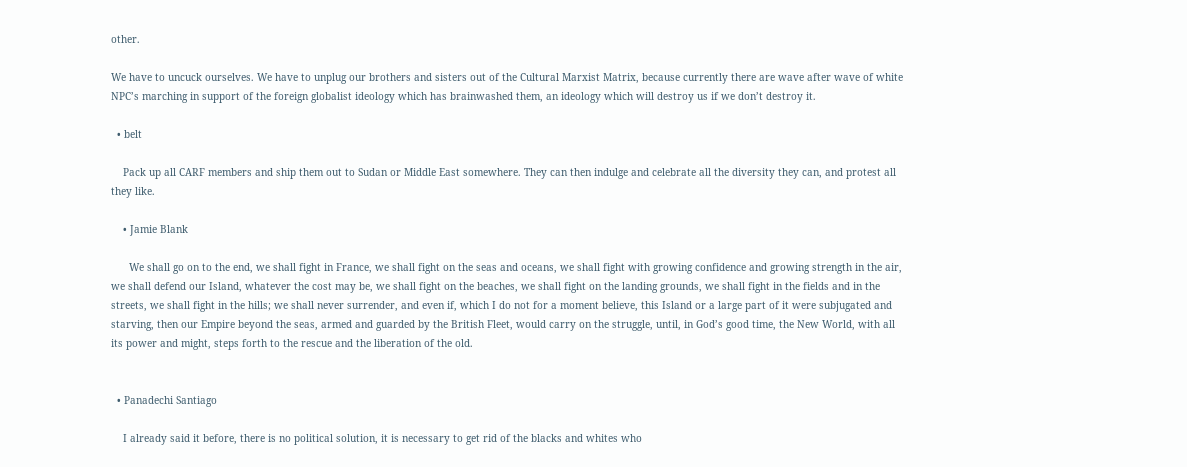other.

We have to uncuck ourselves. We have to unplug our brothers and sisters out of the Cultural Marxist Matrix, because currently there are wave after wave of white NPC’s marching in support of the foreign globalist ideology which has brainwashed them, an ideology which will destroy us if we don’t destroy it.

  • belt

    Pack up all CARF members and ship them out to Sudan or Middle East somewhere. They can then indulge and celebrate all the diversity they can, and protest all they like.

    • Jamie Blank

      We shall go on to the end, we shall fight in France, we shall fight on the seas and oceans, we shall fight with growing confidence and growing strength in the air, we shall defend our Island, whatever the cost may be, we shall fight on the beaches, we shall fight on the landing grounds, we shall fight in the fields and in the streets, we shall fight in the hills; we shall never surrender, and even if, which I do not for a moment believe, this Island or a large part of it were subjugated and starving, then our Empire beyond the seas, armed and guarded by the British Fleet, would carry on the struggle, until, in God’s good time, the New World, with all its power and might, steps forth to the rescue and the liberation of the old.


  • Panadechi Santiago

    I already said it before, there is no political solution, it is necessary to get rid of the blacks and whites who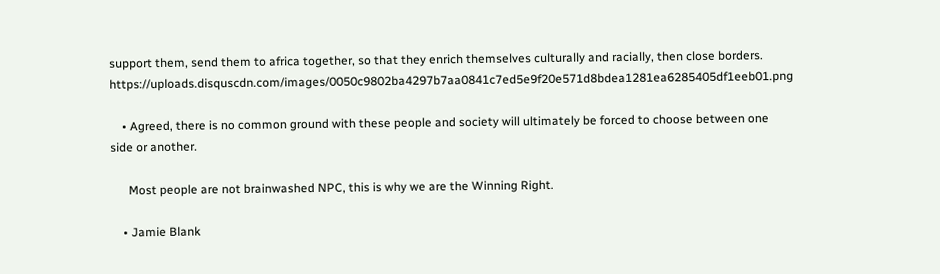support them, send them to africa together, so that they enrich themselves culturally and racially, then close borders. https://uploads.disquscdn.com/images/0050c9802ba4297b7aa0841c7ed5e9f20e571d8bdea1281ea6285405df1eeb01.png

    • Agreed, there is no common ground with these people and society will ultimately be forced to choose between one side or another.

      Most people are not brainwashed NPC, this is why we are the Winning Right.

    • Jamie Blank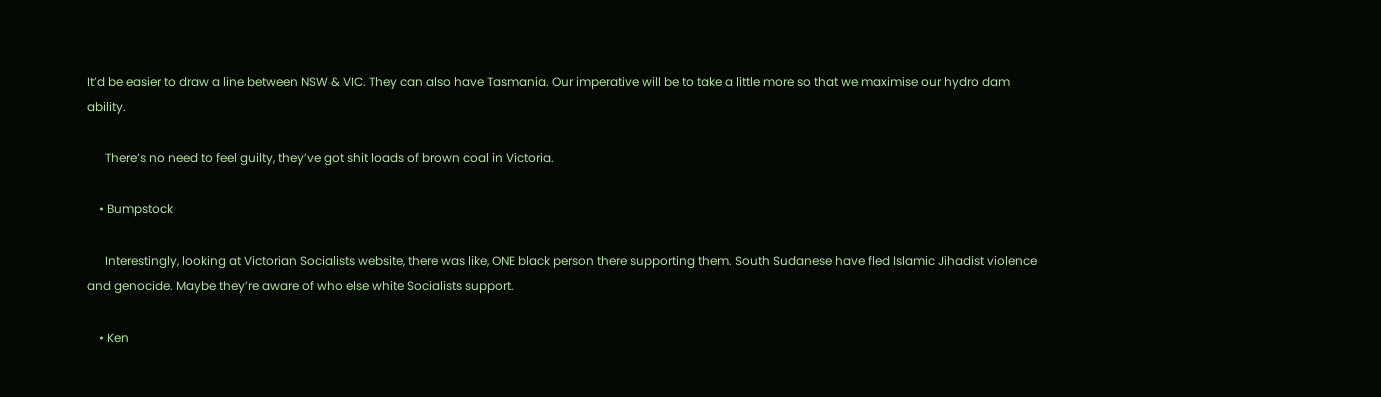It’d be easier to draw a line between NSW & VIC. They can also have Tasmania. Our imperative will be to take a little more so that we maximise our hydro dam ability.

      There’s no need to feel guilty, they’ve got shit loads of brown coal in Victoria.

    • Bumpstock

      Interestingly, looking at Victorian Socialists website, there was like, ONE black person there supporting them. South Sudanese have fled Islamic Jihadist violence and genocide. Maybe they’re aware of who else white Socialists support.

    • Ken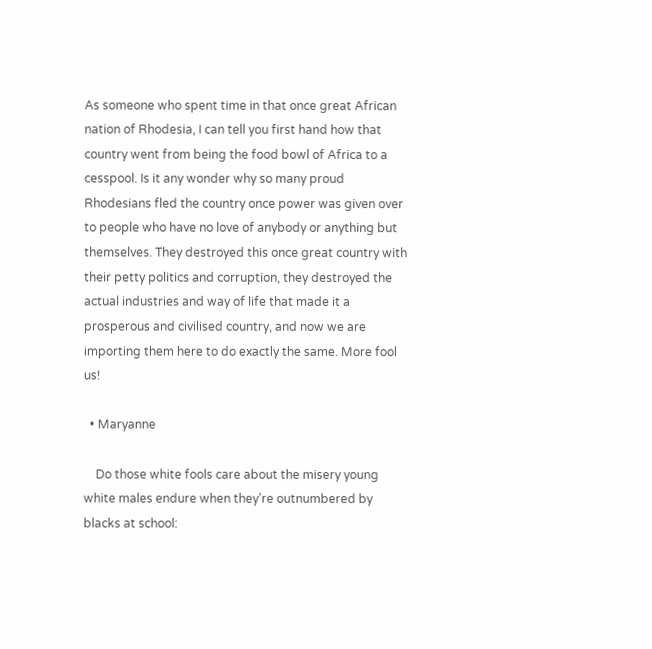As someone who spent time in that once great African nation of Rhodesia, I can tell you first hand how that country went from being the food bowl of Africa to a cesspool. Is it any wonder why so many proud Rhodesians fled the country once power was given over to people who have no love of anybody or anything but themselves. They destroyed this once great country with their petty politics and corruption, they destroyed the actual industries and way of life that made it a prosperous and civilised country, and now we are importing them here to do exactly the same. More fool us!

  • Maryanne

    Do those white fools care about the misery young white males endure when they’re outnumbered by blacks at school: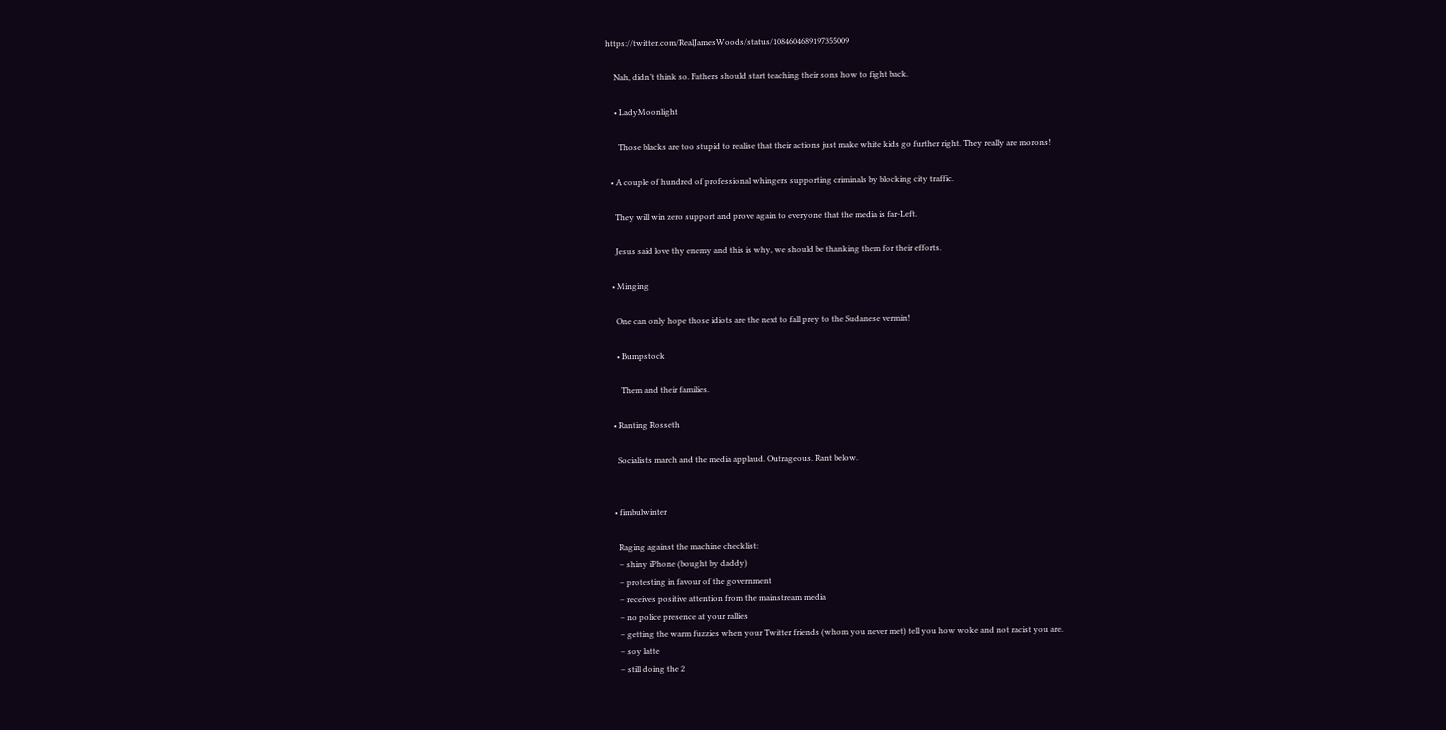https://twitter.com/RealJamesWoods/status/1084604689197355009

    Nah, didn’t think so. Fathers should start teaching their sons how to fight back.

    • LadyMoonlight

      Those blacks are too stupid to realise that their actions just make white kids go further right. They really are morons!

  • A couple of hundred of professional whingers supporting criminals by blocking city traffic.

    They will win zero support and prove again to everyone that the media is far-Left.

    Jesus said love thy enemy and this is why, we should be thanking them for their efforts.

  • Minging

    One can only hope those idiots are the next to fall prey to the Sudanese vermin!

    • Bumpstock

      Them and their families.

  • Ranting Rosseth

    Socialists march and the media applaud. Outrageous. Rant below.


  • fimbulwinter

    Raging against the machine checklist:
    – shiny iPhone (bought by daddy)
    – protesting in favour of the government
    – receives positive attention from the mainstream media
    – no police presence at your rallies
    – getting the warm fuzzies when your Twitter friends (whom you never met) tell you how woke and not racist you are.
    – soy latte
    – still doing the 2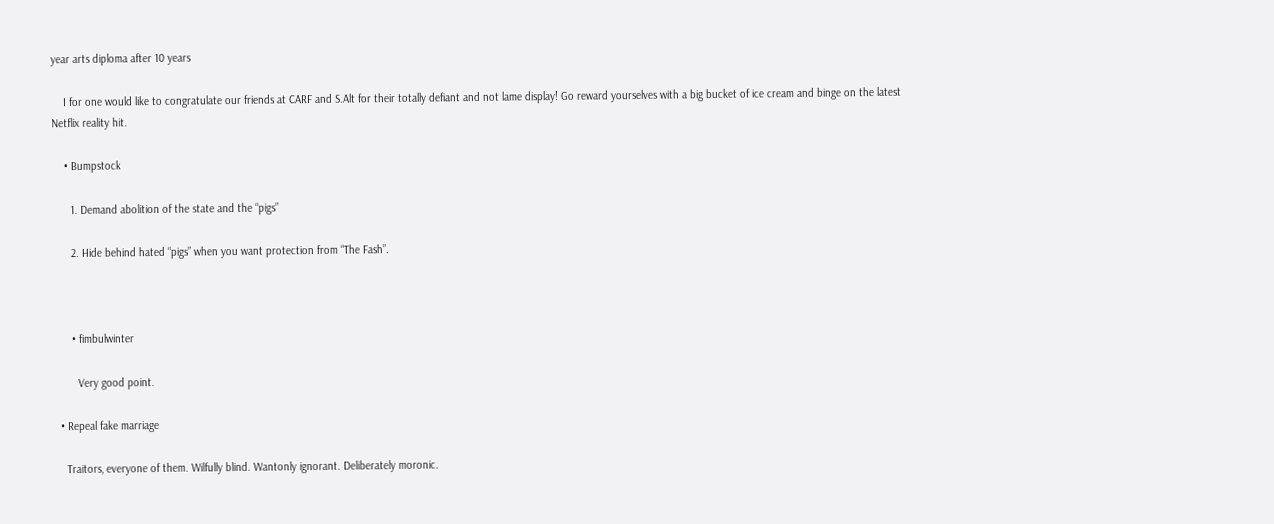year arts diploma after 10 years

    I for one would like to congratulate our friends at CARF and S.Alt for their totally defiant and not lame display! Go reward yourselves with a big bucket of ice cream and binge on the latest Netflix reality hit.

    • Bumpstock

      1. Demand abolition of the state and the “pigs”

      2. Hide behind hated “pigs” when you want protection from “The Fash”.



      • fimbulwinter

        Very good point.

  • Repeal fake marriage

    Traitors, everyone of them. Wilfully blind. Wantonly ignorant. Deliberately moronic.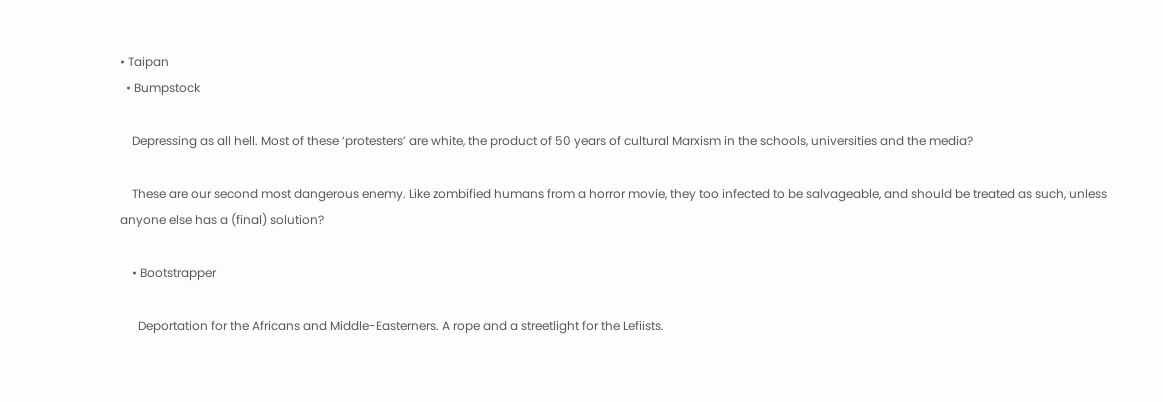• Taipan
  • Bumpstock

    Depressing as all hell. Most of these ‘protesters’ are white, the product of 50 years of cultural Marxism in the schools, universities and the media?

    These are our second most dangerous enemy. Like zombified humans from a horror movie, they too infected to be salvageable, and should be treated as such, unless anyone else has a (final) solution?

    • Bootstrapper

      Deportation for the Africans and Middle-Easterners. A rope and a streetlight for the Lefiists.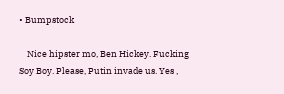• Bumpstock

    Nice hipster mo, Ben Hickey. Fucking Soy Boy. Please, Putin invade us. Yes ,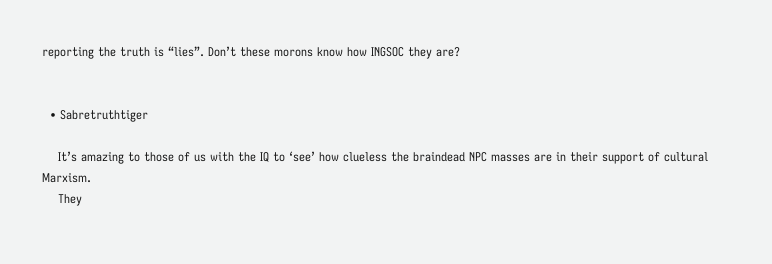reporting the truth is “lies”. Don’t these morons know how INGSOC they are?


  • Sabretruthtiger

    It’s amazing to those of us with the IQ to ‘see’ how clueless the braindead NPC masses are in their support of cultural Marxism.
    They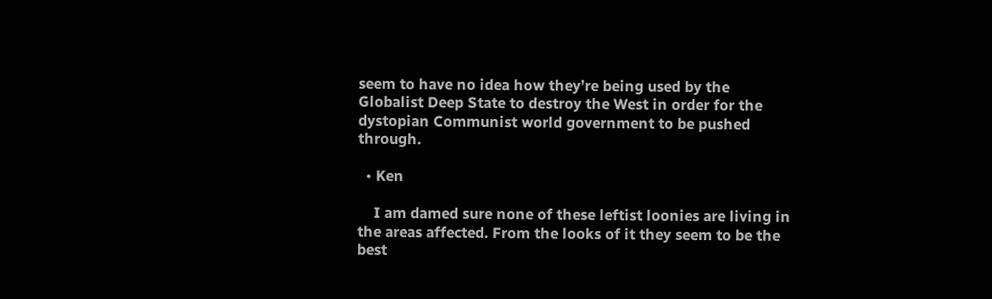seem to have no idea how they’re being used by the Globalist Deep State to destroy the West in order for the dystopian Communist world government to be pushed through.

  • Ken

    I am damed sure none of these leftist loonies are living in the areas affected. From the looks of it they seem to be the best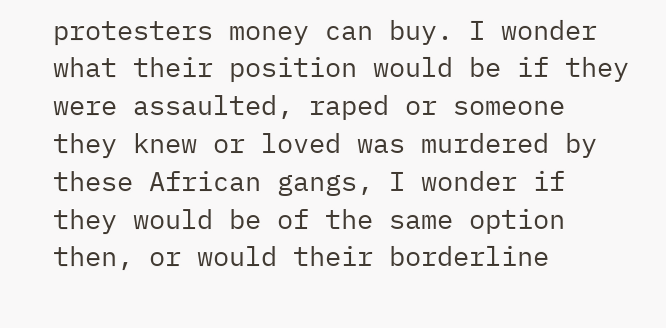protesters money can buy. I wonder what their position would be if they were assaulted, raped or someone they knew or loved was murdered by these African gangs, I wonder if they would be of the same option then, or would their borderline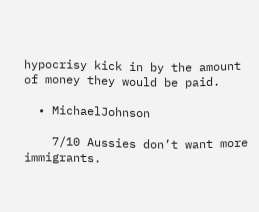hypocrisy kick in by the amount of money they would be paid.

  • MichaelJohnson

    7/10 Aussies don’t want more immigrants.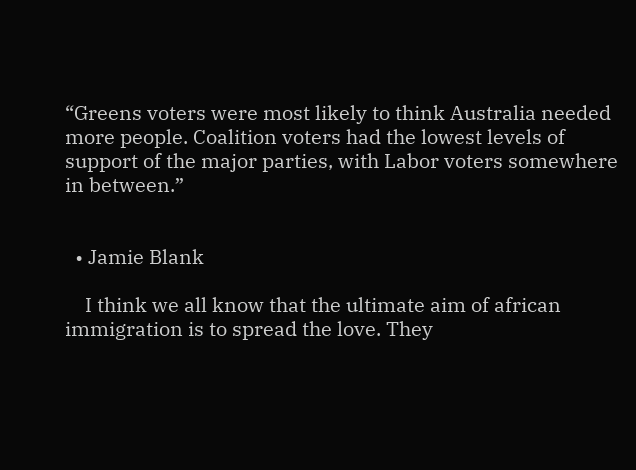“Greens voters were most likely to think Australia needed more people. Coalition voters had the lowest levels of support of the major parties, with Labor voters somewhere in between.”


  • Jamie Blank

    I think we all know that the ultimate aim of african immigration is to spread the love. They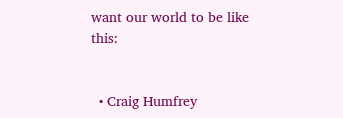want our world to be like this:


  • Craig Humfrey